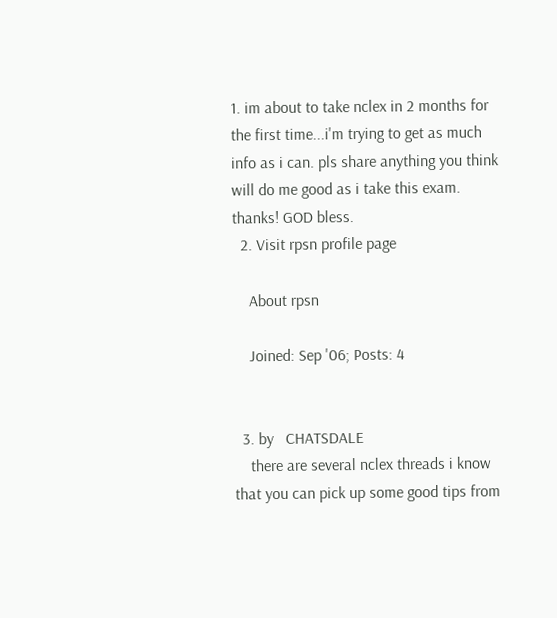1. im about to take nclex in 2 months for the first time...i'm trying to get as much info as i can. pls share anything you think will do me good as i take this exam. thanks! GOD bless.
  2. Visit rpsn profile page

    About rpsn

    Joined: Sep '06; Posts: 4


  3. by   CHATSDALE
    there are several nclex threads i know that you can pick up some good tips from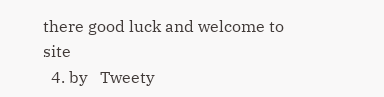there good luck and welcome to site
  4. by   Tweety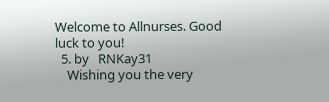Welcome to Allnurses. Good luck to you!
  5. by   RNKay31
    Wishing you the very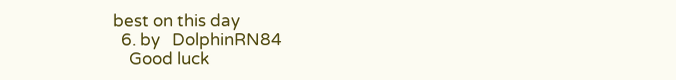best on this day
  6. by   DolphinRN84
    Good luck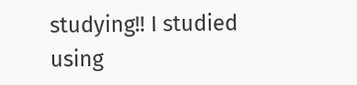studying!! I studied using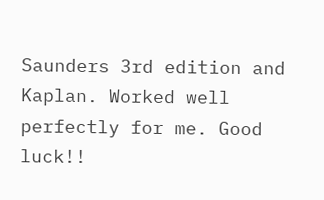Saunders 3rd edition and Kaplan. Worked well perfectly for me. Good luck!!